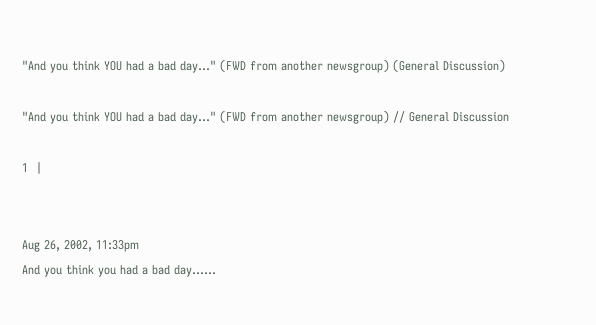"And you think YOU had a bad day..." (FWD from another newsgroup) (General Discussion)

"And you think YOU had a bad day..." (FWD from another newsgroup) // General Discussion

1  |


Aug 26, 2002, 11:33pm
And you think you had a bad day......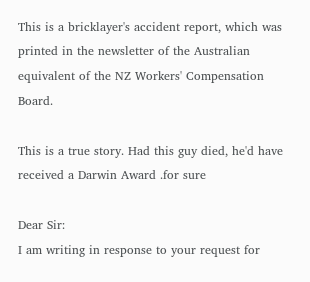This is a bricklayer's accident report, which was printed in the newsletter of the Australian equivalent of the NZ Workers' Compensation Board.

This is a true story. Had this guy died, he'd have received a Darwin Award .for sure

Dear Sir:
I am writing in response to your request for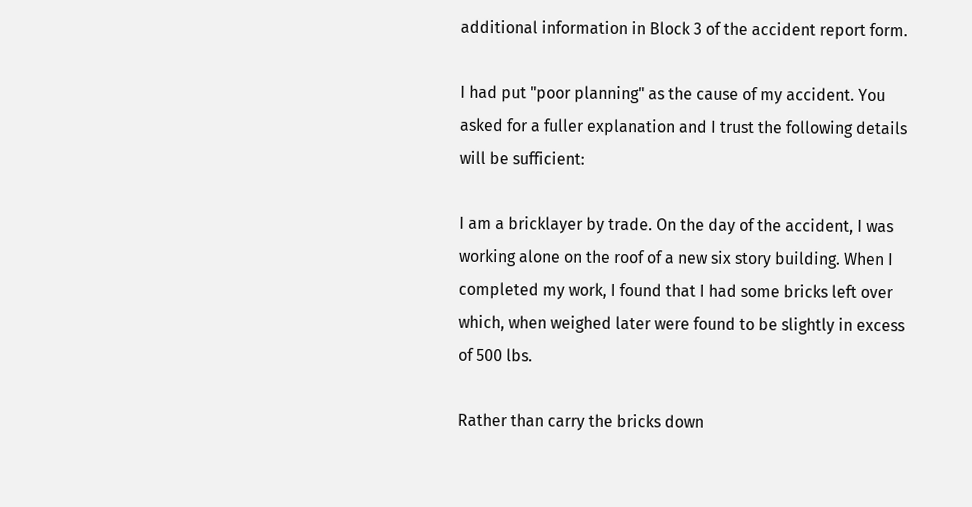additional information in Block 3 of the accident report form.

I had put "poor planning" as the cause of my accident. You asked for a fuller explanation and I trust the following details will be sufficient:

I am a bricklayer by trade. On the day of the accident, I was working alone on the roof of a new six story building. When I completed my work, I found that I had some bricks left over which, when weighed later were found to be slightly in excess of 500 lbs.

Rather than carry the bricks down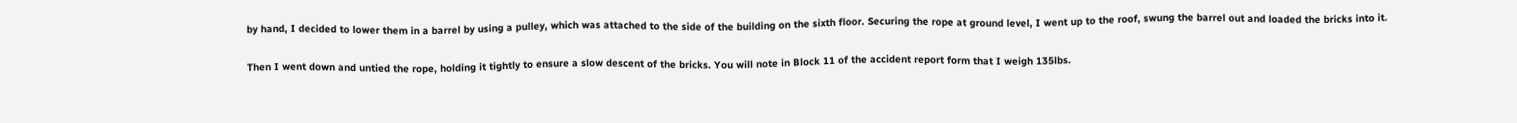by hand, I decided to lower them in a barrel by using a pulley, which was attached to the side of the building on the sixth floor. Securing the rope at ground level, I went up to the roof, swung the barrel out and loaded the bricks into it.

Then I went down and untied the rope, holding it tightly to ensure a slow descent of the bricks. You will note in Block 11 of the accident report form that I weigh 135lbs.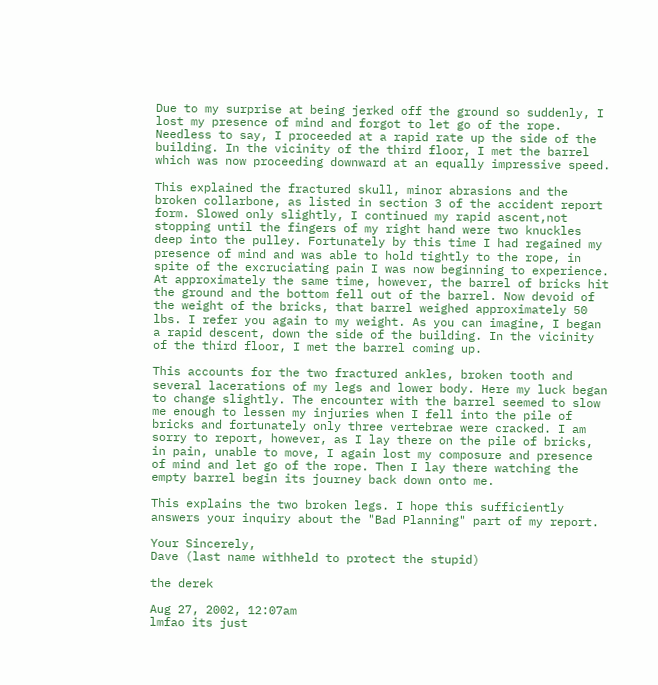Due to my surprise at being jerked off the ground so suddenly, I lost my presence of mind and forgot to let go of the rope. Needless to say, I proceeded at a rapid rate up the side of the building. In the vicinity of the third floor, I met the barrel which was now proceeding downward at an equally impressive speed.

This explained the fractured skull, minor abrasions and the broken collarbone, as listed in section 3 of the accident report form. Slowed only slightly, I continued my rapid ascent,not stopping until the fingers of my right hand were two knuckles deep into the pulley. Fortunately by this time I had regained my presence of mind and was able to hold tightly to the rope, in spite of the excruciating pain I was now beginning to experience. At approximately the same time, however, the barrel of bricks hit the ground and the bottom fell out of the barrel. Now devoid of the weight of the bricks, that barrel weighed approximately 50 lbs. I refer you again to my weight. As you can imagine, I began a rapid descent, down the side of the building. In the vicinity of the third floor, I met the barrel coming up.

This accounts for the two fractured ankles, broken tooth and several lacerations of my legs and lower body. Here my luck began to change slightly. The encounter with the barrel seemed to slow me enough to lessen my injuries when I fell into the pile of bricks and fortunately only three vertebrae were cracked. I am sorry to report, however, as I lay there on the pile of bricks, in pain, unable to move, I again lost my composure and presence of mind and let go of the rope. Then I lay there watching the empty barrel begin its journey back down onto me.

This explains the two broken legs. I hope this sufficiently answers your inquiry about the "Bad Planning" part of my report.

Your Sincerely,
Dave (last name withheld to protect the stupid)

the derek

Aug 27, 2002, 12:07am
lmfao its just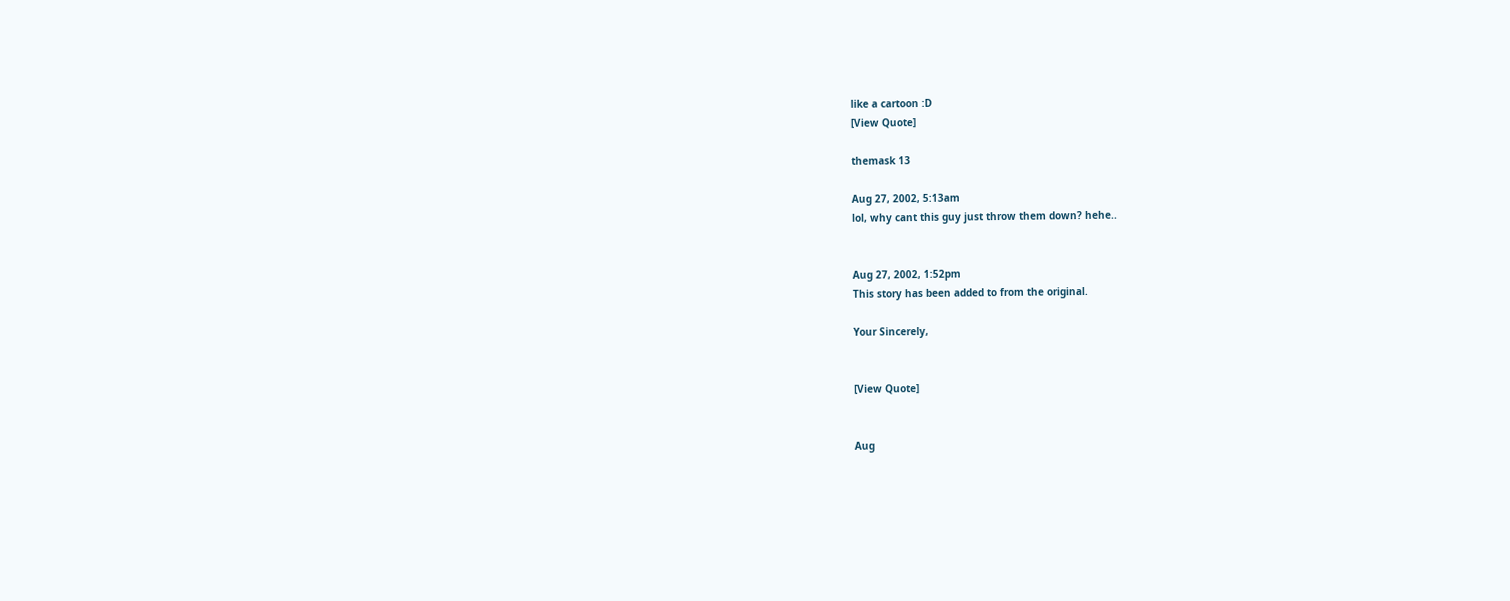like a cartoon :D
[View Quote]

themask 13

Aug 27, 2002, 5:13am
lol, why cant this guy just throw them down? hehe..


Aug 27, 2002, 1:52pm
This story has been added to from the original.

Your Sincerely,


[View Quote]


Aug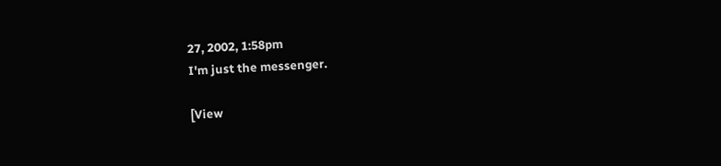27, 2002, 1:58pm
I'm just the messenger.

[View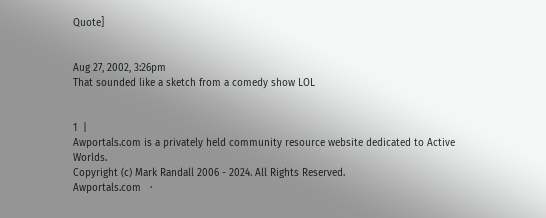Quote]


Aug 27, 2002, 3:26pm
That sounded like a sketch from a comedy show LOL


1  |
Awportals.com is a privately held community resource website dedicated to Active Worlds.
Copyright (c) Mark Randall 2006 - 2024. All Rights Reserved.
Awportals.com   ·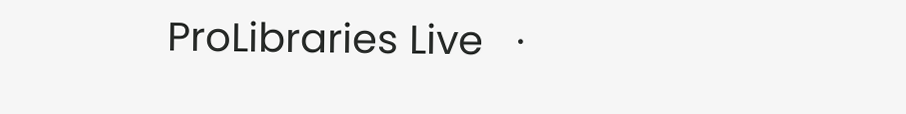ProLibraries Live   ·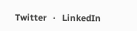Twitter   ·   LinkedIn